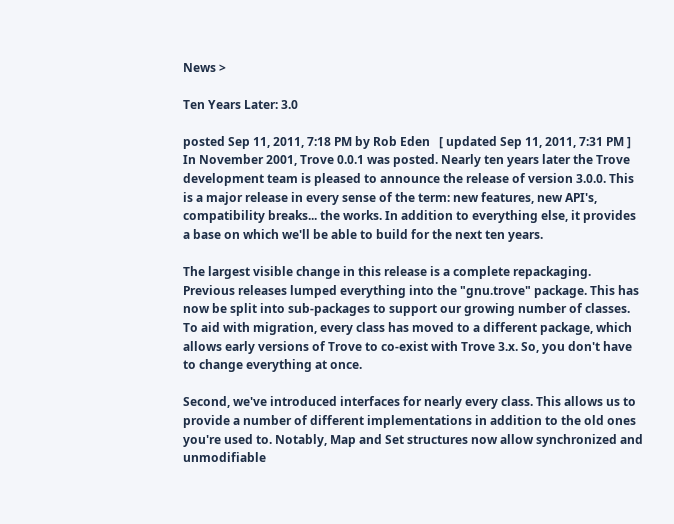News >

Ten Years Later: 3.0

posted Sep 11, 2011, 7:18 PM by Rob Eden   [ updated Sep 11, 2011, 7:31 PM ]
In November 2001, Trove 0.0.1 was posted. Nearly ten years later the Trove development team is pleased to announce the release of version 3.0.0. This is a major release in every sense of the term: new features, new API's, compatibility breaks... the works. In addition to everything else, it provides a base on which we'll be able to build for the next ten years.

The largest visible change in this release is a complete repackaging. Previous releases lumped everything into the "gnu.trove" package. This has now be split into sub-packages to support our growing number of classes. To aid with migration, every class has moved to a different package, which allows early versions of Trove to co-exist with Trove 3.x. So, you don't have to change everything at once.

Second, we've introduced interfaces for nearly every class. This allows us to provide a number of different implementations in addition to the old ones you're used to. Notably, Map and Set structures now allow synchronized and unmodifiable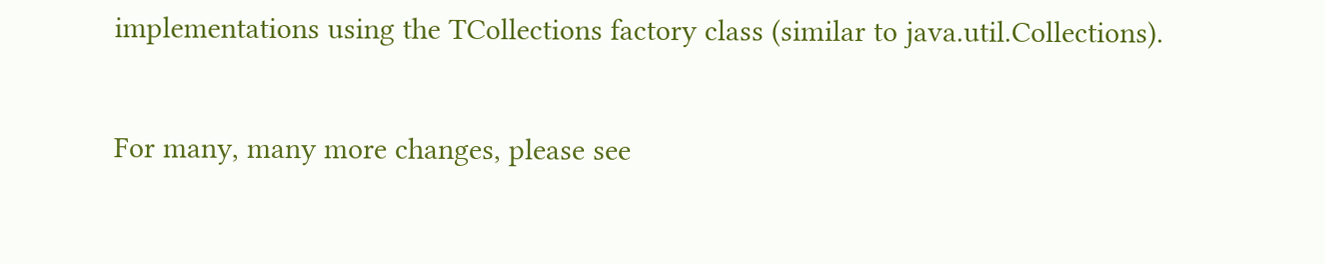implementations using the TCollections factory class (similar to java.util.Collections).

For many, many more changes, please see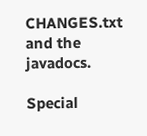CHANGES.txt and the javadocs.

Special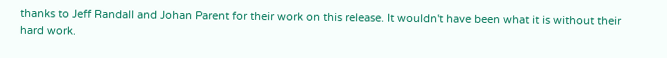thanks to Jeff Randall and Johan Parent for their work on this release. It wouldn't have been what it is without their hard work.